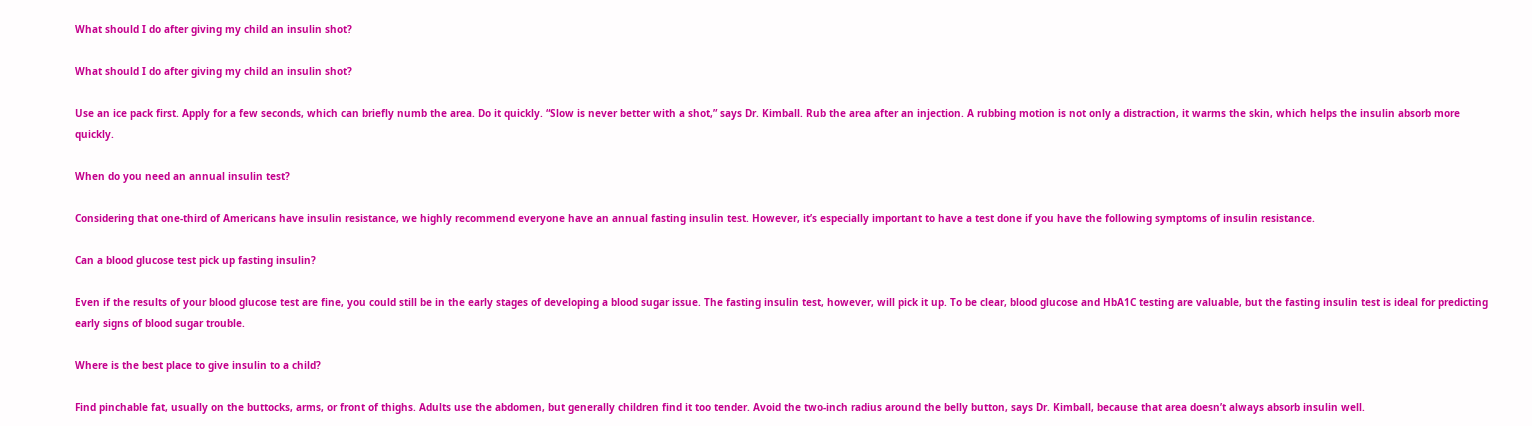What should I do after giving my child an insulin shot?

What should I do after giving my child an insulin shot?

Use an ice pack first. Apply for a few seconds, which can briefly numb the area. Do it quickly. “Slow is never better with a shot,” says Dr. Kimball. Rub the area after an injection. A rubbing motion is not only a distraction, it warms the skin, which helps the insulin absorb more quickly.

When do you need an annual insulin test?

Considering that one-third of Americans have insulin resistance, we highly recommend everyone have an annual fasting insulin test. However, it’s especially important to have a test done if you have the following symptoms of insulin resistance.

Can a blood glucose test pick up fasting insulin?

Even if the results of your blood glucose test are fine, you could still be in the early stages of developing a blood sugar issue. The fasting insulin test, however, will pick it up. To be clear, blood glucose and HbA1C testing are valuable, but the fasting insulin test is ideal for predicting early signs of blood sugar trouble.

Where is the best place to give insulin to a child?

Find pinchable fat, usually on the buttocks, arms, or front of thighs. Adults use the abdomen, but generally children find it too tender. Avoid the two-inch radius around the belly button, says Dr. Kimball, because that area doesn’t always absorb insulin well.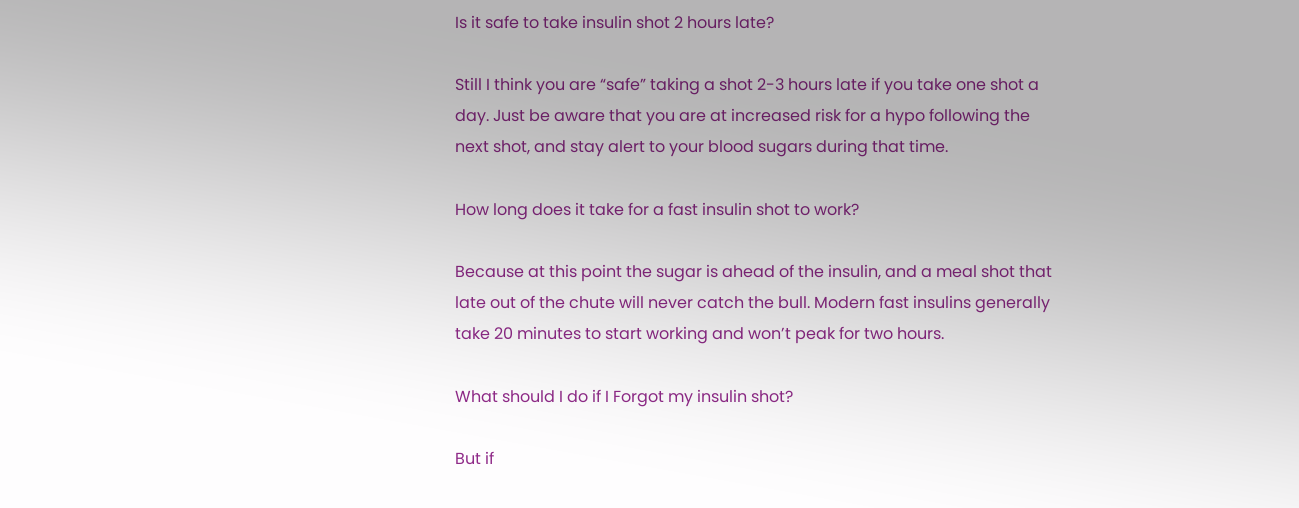Is it safe to take insulin shot 2 hours late?

Still I think you are “safe” taking a shot 2-3 hours late if you take one shot a day. Just be aware that you are at increased risk for a hypo following the next shot, and stay alert to your blood sugars during that time.

How long does it take for a fast insulin shot to work?

Because at this point the sugar is ahead of the insulin, and a meal shot that late out of the chute will never catch the bull. Modern fast insulins generally take 20 minutes to start working and won’t peak for two hours.

What should I do if I Forgot my insulin shot?

But if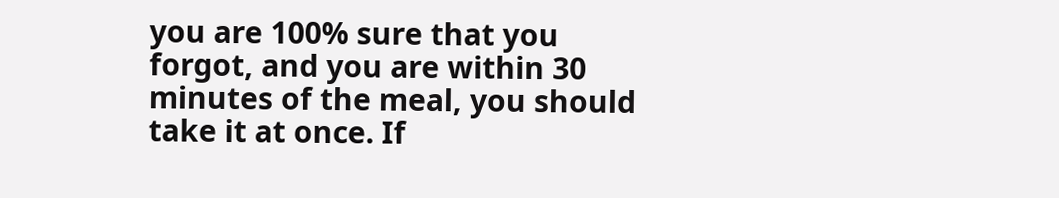you are 100% sure that you forgot, and you are within 30 minutes of the meal, you should take it at once. If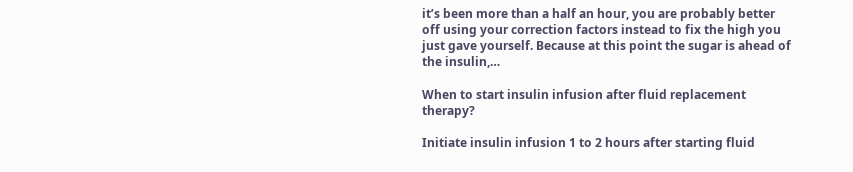it’s been more than a half an hour, you are probably better off using your correction factors instead to fix the high you just gave yourself. Because at this point the sugar is ahead of the insulin,…

When to start insulin infusion after fluid replacement therapy?

Initiate insulin infusion 1 to 2 hours after starting fluid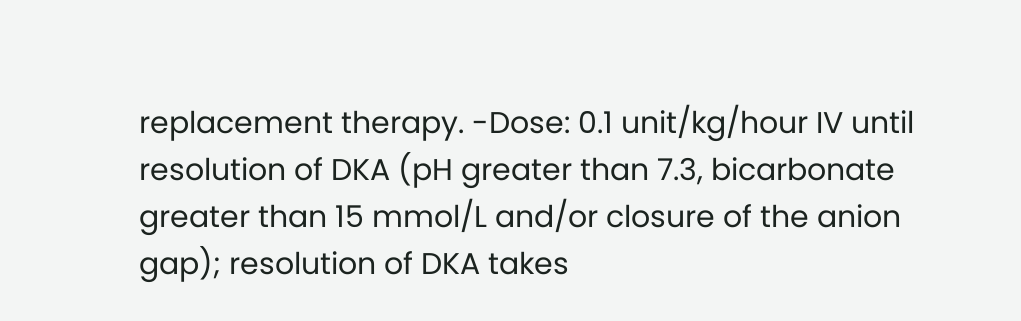replacement therapy. -Dose: 0.1 unit/kg/hour IV until resolution of DKA (pH greater than 7.3, bicarbonate greater than 15 mmol/L and/or closure of the anion gap); resolution of DKA takes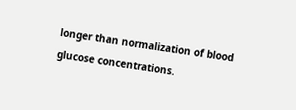longer than normalization of blood glucose concentrations.